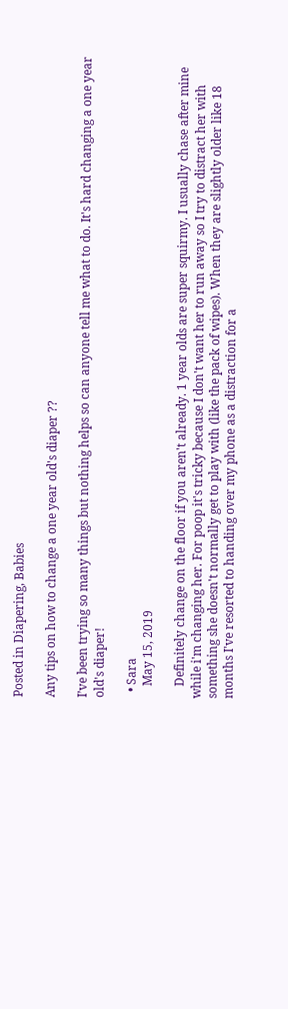Posted in Diapering, Babies

Any tips on how to change a one year old's diaper ??

I’ve been trying so many things but nothing helps so can anyone tell me what to do. It's hard changing a one year old's diaper!

  • Sara
    May 15, 2019

    Definitely change on the floor if you aren't already. 1 year olds are super squirmy. I usually chase after mine while i'm changing her. For poop it's tricky because I don't want her to run away so I try to distract her with something she doesn't normally get to play with (like the pack of wipes). When they are slightly older like 18 months I've resorted to handing over my phone as a distraction for a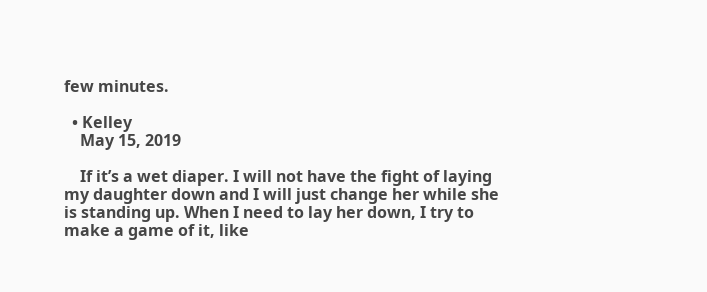few minutes.

  • Kelley
    May 15, 2019

    If it’s a wet diaper. I will not have the fight of laying my daughter down and I will just change her while she is standing up. When I need to lay her down, I try to make a game of it, like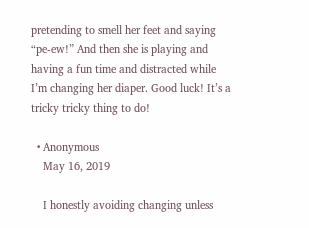pretending to smell her feet and saying “pe-ew!” And then she is playing and having a fun time and distracted while I’m changing her diaper. Good luck! It’s a tricky tricky thing to do!

  • Anonymous
    May 16, 2019

    I honestly avoiding changing unless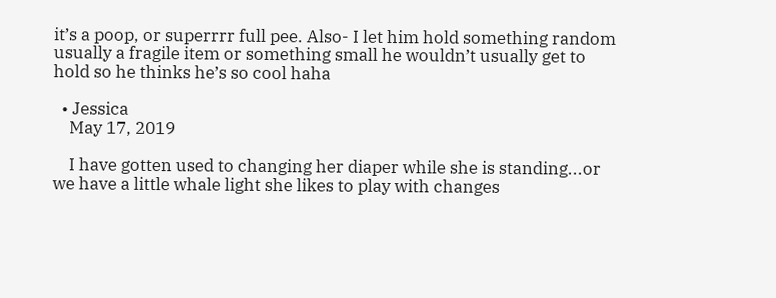it’s a poop, or superrrr full pee. Also- I let him hold something random usually a fragile item or something small he wouldn’t usually get to hold so he thinks he’s so cool haha

  • Jessica
    May 17, 2019

    I have gotten used to changing her diaper while she is standing...or we have a little whale light she likes to play with changes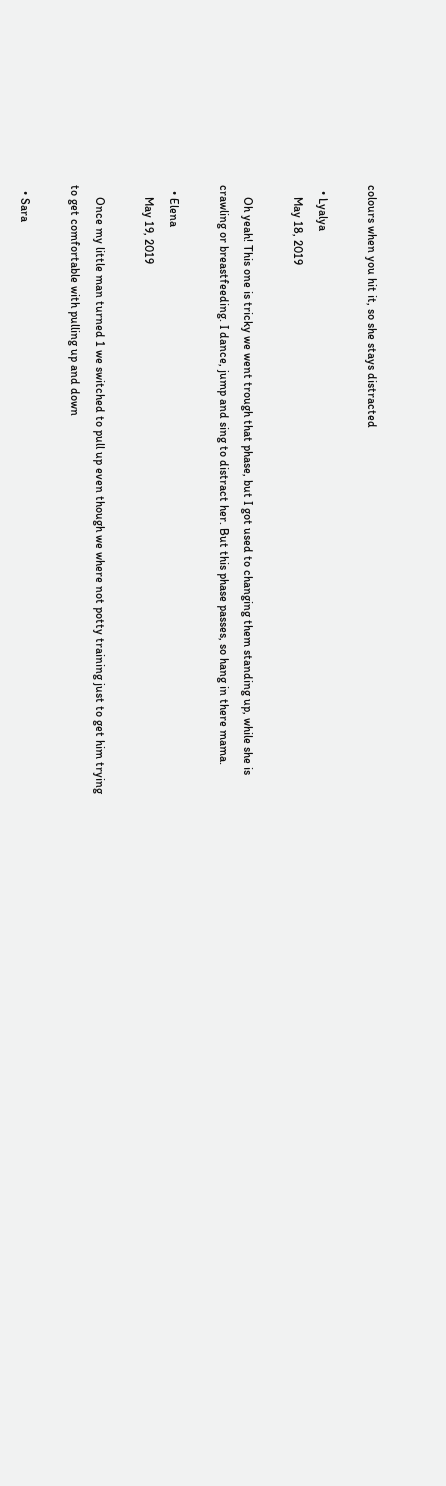colours when you hit it, so she stays distracted

  • Lyalya
    May 18, 2019

    Oh yeah! This one is tricky we went trough that phase, but I got used to changing them standing up, while she is crawling or breastfeeding. I dance, jump and sing to distract her. But this phase passes, so hang in there mama.

  • Elena
    May 19, 2019

    Once my little man turned 1 we switched to pull up even though we where not potty training just to get him trying to get comfortable with pulling up and down

  • Sara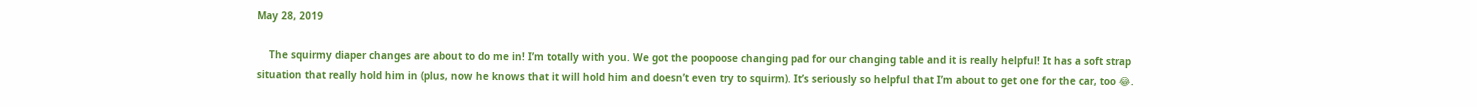May 28, 2019

    The squirmy diaper changes are about to do me in! I’m totally with you. We got the poopoose changing pad for our changing table and it is really helpful! It has a soft strap situation that really hold him in (plus, now he knows that it will hold him and doesn’t even try to squirm). It’s seriously so helpful that I’m about to get one for the car, too 😂.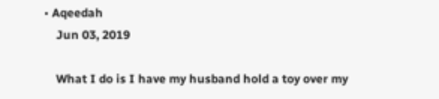• Aqeedah
    Jun 03, 2019

    What I do is I have my husband hold a toy over my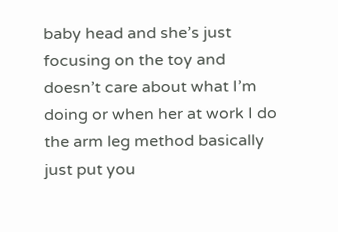baby head and she’s just focusing on the toy and doesn’t care about what I’m doing or when her at work I do the arm leg method basically just put you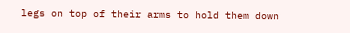legs on top of their arms to hold them down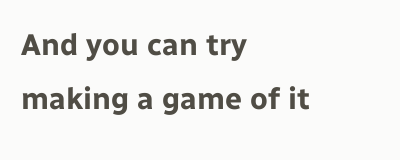And you can try making a game of it